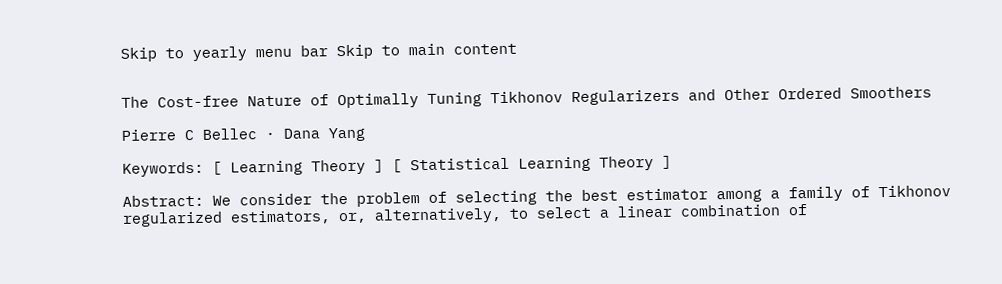Skip to yearly menu bar Skip to main content


The Cost-free Nature of Optimally Tuning Tikhonov Regularizers and Other Ordered Smoothers

Pierre C Bellec · Dana Yang

Keywords: [ Learning Theory ] [ Statistical Learning Theory ]

Abstract: We consider the problem of selecting the best estimator among a family of Tikhonov regularized estimators, or, alternatively, to select a linear combination of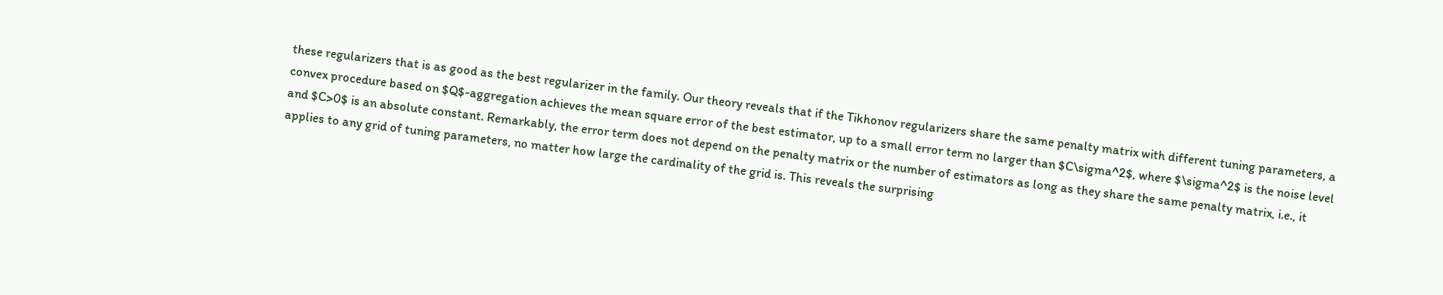these regularizers that is as good as the best regularizer in the family. Our theory reveals that if the Tikhonov regularizers share the same penalty matrix with different tuning parameters, a convex procedure based on $Q$-aggregation achieves the mean square error of the best estimator, up to a small error term no larger than $C\sigma^2$, where $\sigma^2$ is the noise level and $C>0$ is an absolute constant. Remarkably, the error term does not depend on the penalty matrix or the number of estimators as long as they share the same penalty matrix, i.e., it applies to any grid of tuning parameters, no matter how large the cardinality of the grid is. This reveals the surprising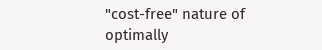"cost-free" nature of optimally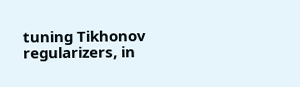tuning Tikhonov regularizers, in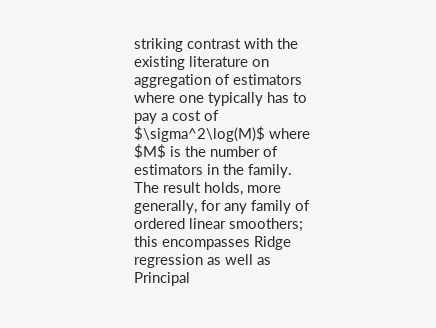striking contrast with the existing literature on aggregation of estimators where one typically has to pay a cost of $\sigma^2\log(M)$ where $M$ is the number of estimators in the family. The result holds, more generally, for any family of ordered linear smoothers; this encompasses Ridge regression as well as Principal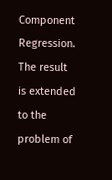Component Regression. The result is extended to the problem of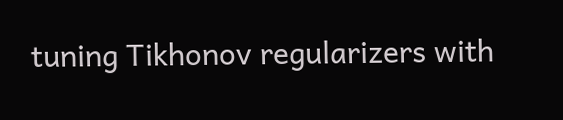tuning Tikhonov regularizers with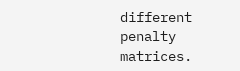different penalty matrices.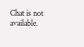Chat is not available.